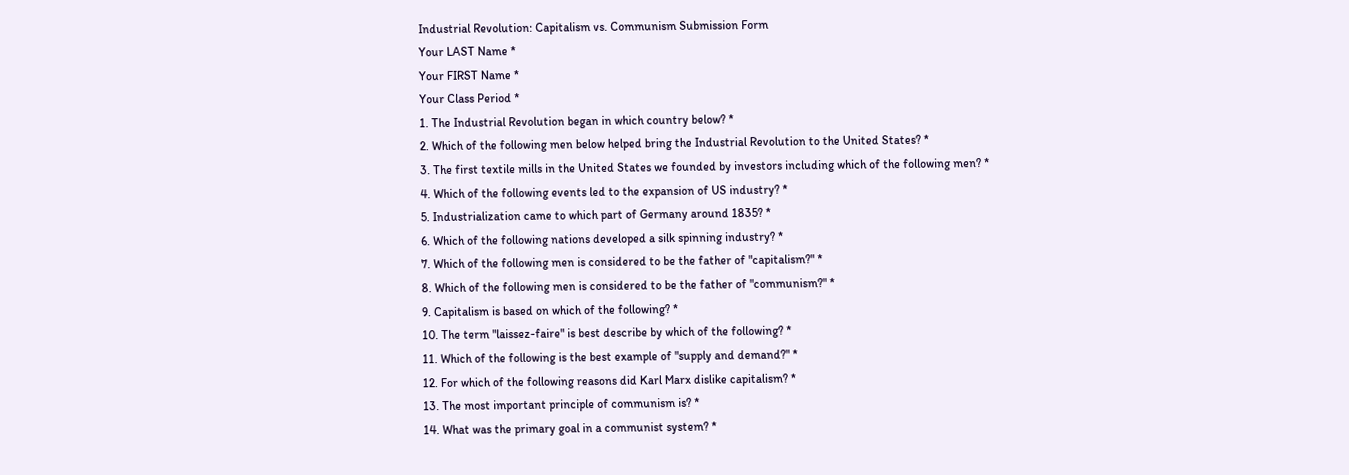Industrial Revolution: Capitalism vs. Communism Submission Form
Your LAST Name *
Your FIRST Name *
Your Class Period *
1. The Industrial Revolution began in which country below? *
2. Which of the following men below helped bring the Industrial Revolution to the United States? *
3. The first textile mills in the United States we founded by investors including which of the following men? *
4. Which of the following events led to the expansion of US industry? *
5. Industrialization came to which part of Germany around 1835? *
6. Which of the following nations developed a silk spinning industry? *
7. Which of the following men is considered to be the father of "capitalism?" *
8. Which of the following men is considered to be the father of "communism?" *
9. Capitalism is based on which of the following? *
10. The term "laissez-faire" is best describe by which of the following? *
11. Which of the following is the best example of "supply and demand?" *
12. For which of the following reasons did Karl Marx dislike capitalism? *
13. The most important principle of communism is? *
14. What was the primary goal in a communist system? *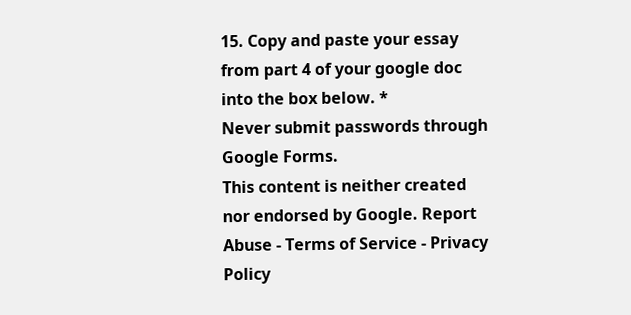15. Copy and paste your essay from part 4 of your google doc into the box below. *
Never submit passwords through Google Forms.
This content is neither created nor endorsed by Google. Report Abuse - Terms of Service - Privacy Policy